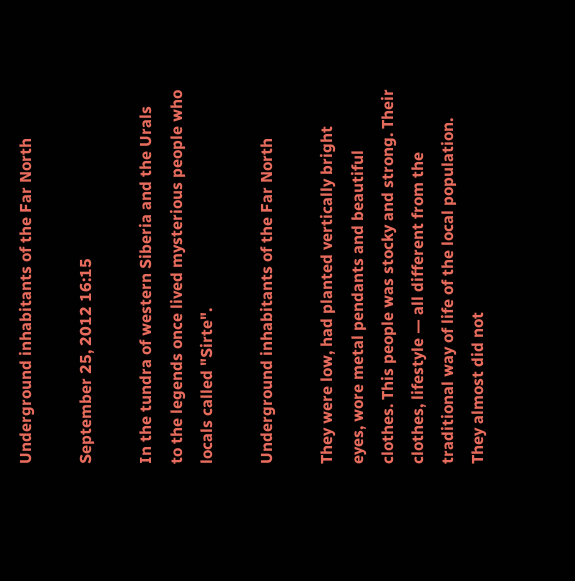Underground inhabitants of the Far North

September 25, 2012 16:15

In the tundra of western Siberia and the Urals to the legends once lived mysterious people who locals called "Sirte".

Underground inhabitants of the Far North

They were low, had planted vertically bright eyes, wore metal pendants and beautiful clothes. This people was stocky and strong. Their clothes, lifestyle — all different from the traditional way of life of the local population. They almost did not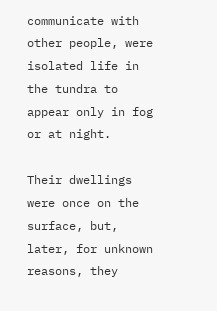communicate with other people, were isolated life in the tundra to appear only in fog or at night.

Their dwellings were once on the surface, but, later, for unknown reasons, they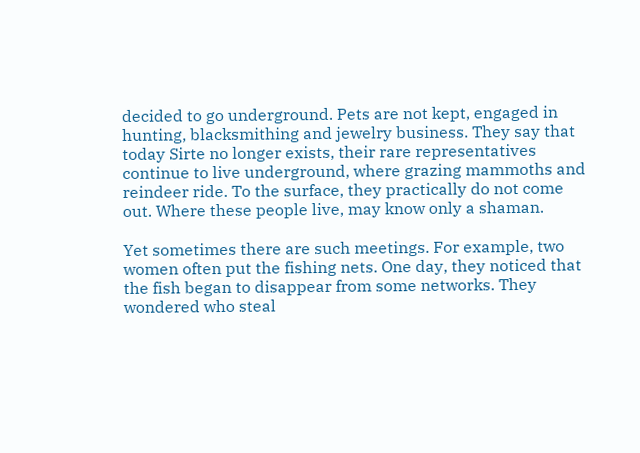decided to go underground. Pets are not kept, engaged in hunting, blacksmithing and jewelry business. They say that today Sirte no longer exists, their rare representatives continue to live underground, where grazing mammoths and reindeer ride. To the surface, they practically do not come out. Where these people live, may know only a shaman.

Yet sometimes there are such meetings. For example, two women often put the fishing nets. One day, they noticed that the fish began to disappear from some networks. They wondered who steal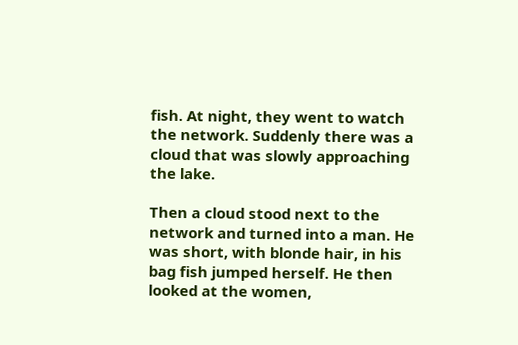fish. At night, they went to watch the network. Suddenly there was a cloud that was slowly approaching the lake.

Then a cloud stood next to the network and turned into a man. He was short, with blonde hair, in his bag fish jumped herself. He then looked at the women,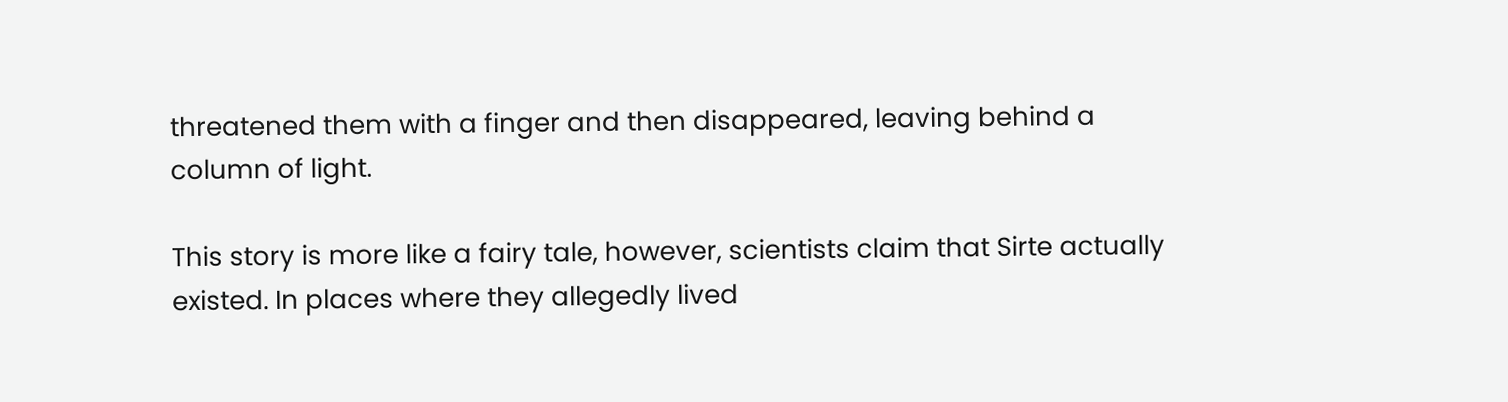threatened them with a finger and then disappeared, leaving behind a column of light.

This story is more like a fairy tale, however, scientists claim that Sirte actually existed. In places where they allegedly lived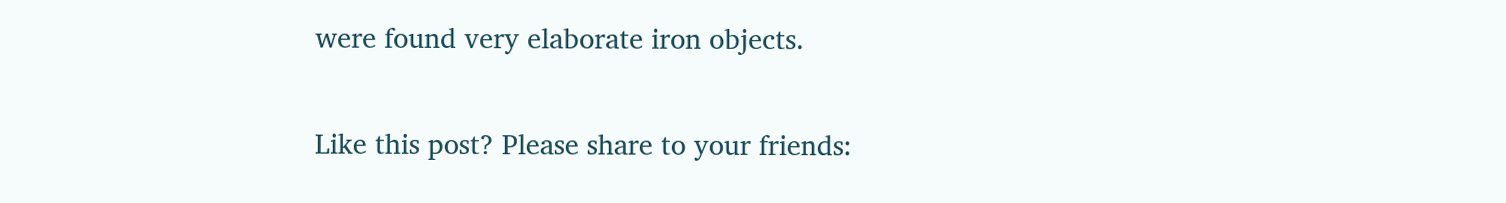were found very elaborate iron objects.

Like this post? Please share to your friends: